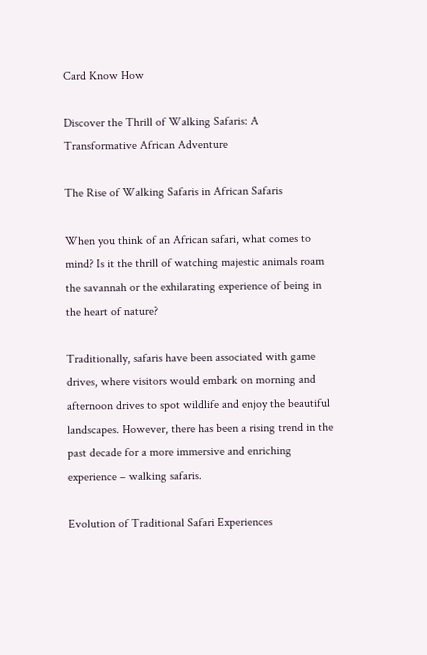Card Know How

Discover the Thrill of Walking Safaris: A Transformative African Adventure

The Rise of Walking Safaris in African Safaris

When you think of an African safari, what comes to mind? Is it the thrill of watching majestic animals roam the savannah or the exhilarating experience of being in the heart of nature?

Traditionally, safaris have been associated with game drives, where visitors would embark on morning and afternoon drives to spot wildlife and enjoy the beautiful landscapes. However, there has been a rising trend in the past decade for a more immersive and enriching experience – walking safaris.

Evolution of Traditional Safari Experiences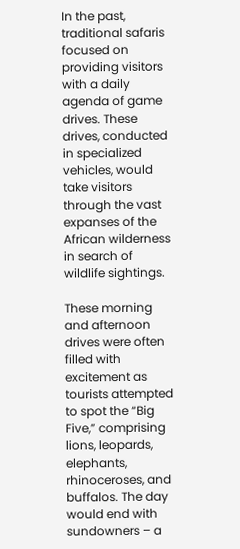In the past, traditional safaris focused on providing visitors with a daily agenda of game drives. These drives, conducted in specialized vehicles, would take visitors through the vast expanses of the African wilderness in search of wildlife sightings.

These morning and afternoon drives were often filled with excitement as tourists attempted to spot the “Big Five,” comprising lions, leopards, elephants, rhinoceroses, and buffalos. The day would end with sundowners – a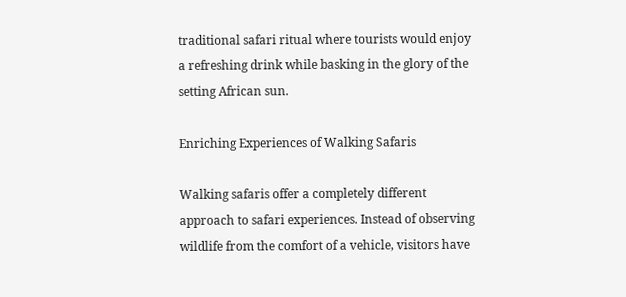traditional safari ritual where tourists would enjoy a refreshing drink while basking in the glory of the setting African sun.

Enriching Experiences of Walking Safaris

Walking safaris offer a completely different approach to safari experiences. Instead of observing wildlife from the comfort of a vehicle, visitors have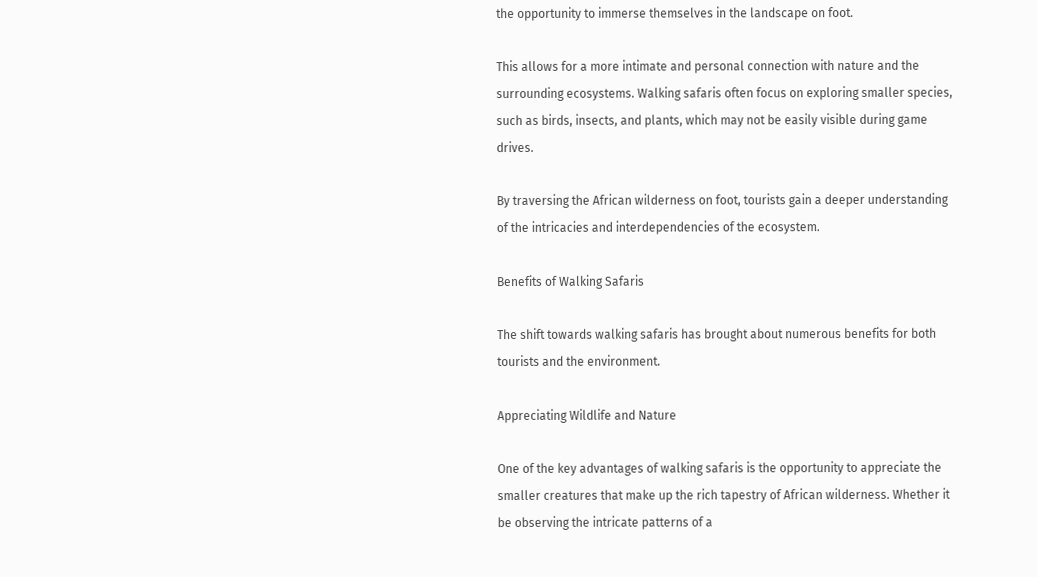the opportunity to immerse themselves in the landscape on foot.

This allows for a more intimate and personal connection with nature and the surrounding ecosystems. Walking safaris often focus on exploring smaller species, such as birds, insects, and plants, which may not be easily visible during game drives.

By traversing the African wilderness on foot, tourists gain a deeper understanding of the intricacies and interdependencies of the ecosystem.

Benefits of Walking Safaris

The shift towards walking safaris has brought about numerous benefits for both tourists and the environment.

Appreciating Wildlife and Nature

One of the key advantages of walking safaris is the opportunity to appreciate the smaller creatures that make up the rich tapestry of African wilderness. Whether it be observing the intricate patterns of a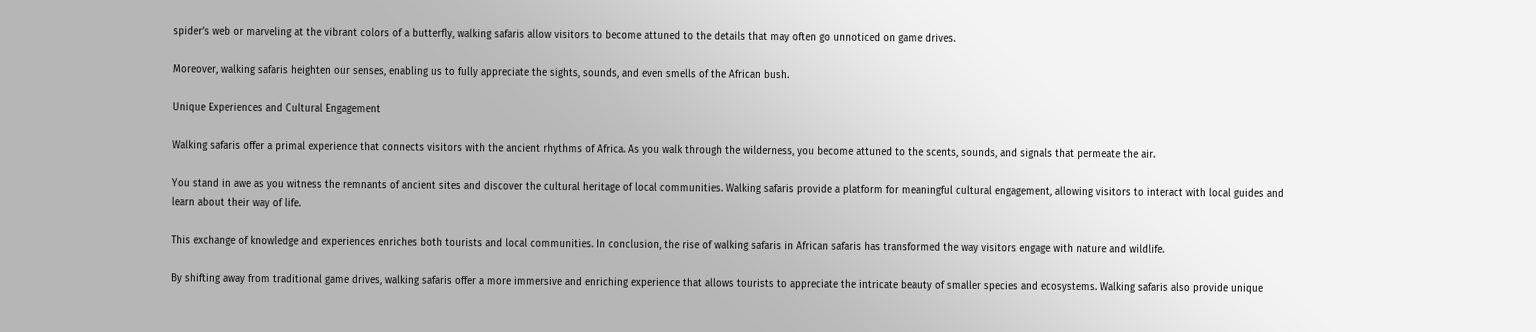spider’s web or marveling at the vibrant colors of a butterfly, walking safaris allow visitors to become attuned to the details that may often go unnoticed on game drives.

Moreover, walking safaris heighten our senses, enabling us to fully appreciate the sights, sounds, and even smells of the African bush.

Unique Experiences and Cultural Engagement

Walking safaris offer a primal experience that connects visitors with the ancient rhythms of Africa. As you walk through the wilderness, you become attuned to the scents, sounds, and signals that permeate the air.

You stand in awe as you witness the remnants of ancient sites and discover the cultural heritage of local communities. Walking safaris provide a platform for meaningful cultural engagement, allowing visitors to interact with local guides and learn about their way of life.

This exchange of knowledge and experiences enriches both tourists and local communities. In conclusion, the rise of walking safaris in African safaris has transformed the way visitors engage with nature and wildlife.

By shifting away from traditional game drives, walking safaris offer a more immersive and enriching experience that allows tourists to appreciate the intricate beauty of smaller species and ecosystems. Walking safaris also provide unique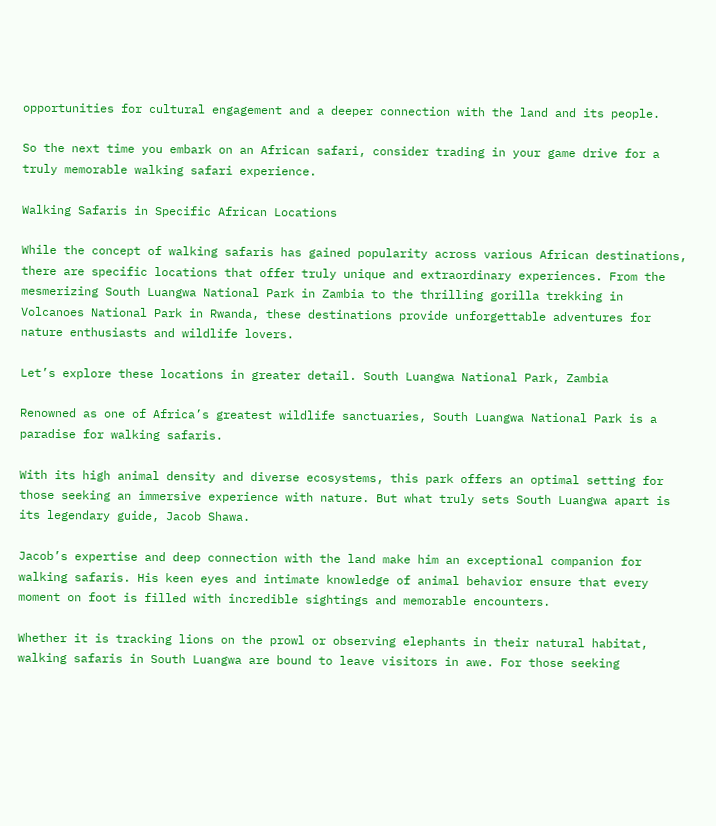opportunities for cultural engagement and a deeper connection with the land and its people.

So the next time you embark on an African safari, consider trading in your game drive for a truly memorable walking safari experience.

Walking Safaris in Specific African Locations

While the concept of walking safaris has gained popularity across various African destinations, there are specific locations that offer truly unique and extraordinary experiences. From the mesmerizing South Luangwa National Park in Zambia to the thrilling gorilla trekking in Volcanoes National Park in Rwanda, these destinations provide unforgettable adventures for nature enthusiasts and wildlife lovers.

Let’s explore these locations in greater detail. South Luangwa National Park, Zambia

Renowned as one of Africa’s greatest wildlife sanctuaries, South Luangwa National Park is a paradise for walking safaris.

With its high animal density and diverse ecosystems, this park offers an optimal setting for those seeking an immersive experience with nature. But what truly sets South Luangwa apart is its legendary guide, Jacob Shawa.

Jacob’s expertise and deep connection with the land make him an exceptional companion for walking safaris. His keen eyes and intimate knowledge of animal behavior ensure that every moment on foot is filled with incredible sightings and memorable encounters.

Whether it is tracking lions on the prowl or observing elephants in their natural habitat, walking safaris in South Luangwa are bound to leave visitors in awe. For those seeking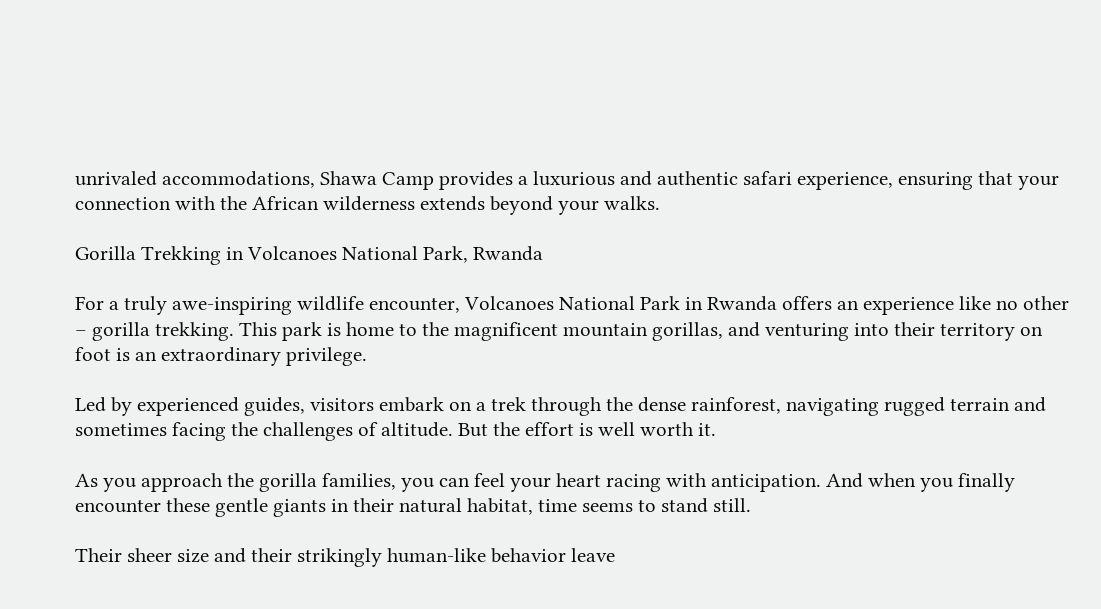unrivaled accommodations, Shawa Camp provides a luxurious and authentic safari experience, ensuring that your connection with the African wilderness extends beyond your walks.

Gorilla Trekking in Volcanoes National Park, Rwanda

For a truly awe-inspiring wildlife encounter, Volcanoes National Park in Rwanda offers an experience like no other – gorilla trekking. This park is home to the magnificent mountain gorillas, and venturing into their territory on foot is an extraordinary privilege.

Led by experienced guides, visitors embark on a trek through the dense rainforest, navigating rugged terrain and sometimes facing the challenges of altitude. But the effort is well worth it.

As you approach the gorilla families, you can feel your heart racing with anticipation. And when you finally encounter these gentle giants in their natural habitat, time seems to stand still.

Their sheer size and their strikingly human-like behavior leave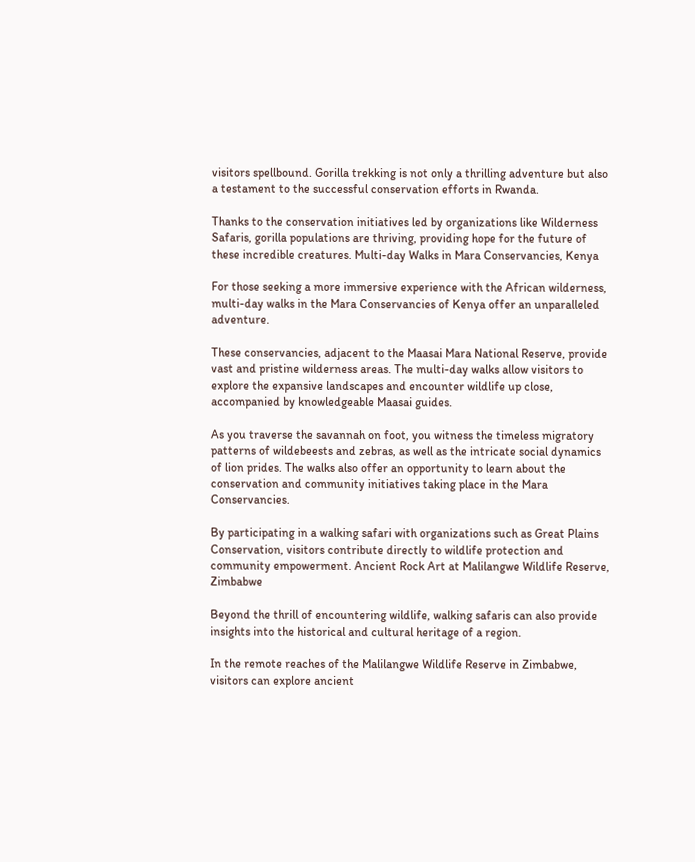visitors spellbound. Gorilla trekking is not only a thrilling adventure but also a testament to the successful conservation efforts in Rwanda.

Thanks to the conservation initiatives led by organizations like Wilderness Safaris, gorilla populations are thriving, providing hope for the future of these incredible creatures. Multi-day Walks in Mara Conservancies, Kenya

For those seeking a more immersive experience with the African wilderness, multi-day walks in the Mara Conservancies of Kenya offer an unparalleled adventure.

These conservancies, adjacent to the Maasai Mara National Reserve, provide vast and pristine wilderness areas. The multi-day walks allow visitors to explore the expansive landscapes and encounter wildlife up close, accompanied by knowledgeable Maasai guides.

As you traverse the savannah on foot, you witness the timeless migratory patterns of wildebeests and zebras, as well as the intricate social dynamics of lion prides. The walks also offer an opportunity to learn about the conservation and community initiatives taking place in the Mara Conservancies.

By participating in a walking safari with organizations such as Great Plains Conservation, visitors contribute directly to wildlife protection and community empowerment. Ancient Rock Art at Malilangwe Wildlife Reserve, Zimbabwe

Beyond the thrill of encountering wildlife, walking safaris can also provide insights into the historical and cultural heritage of a region.

In the remote reaches of the Malilangwe Wildlife Reserve in Zimbabwe, visitors can explore ancient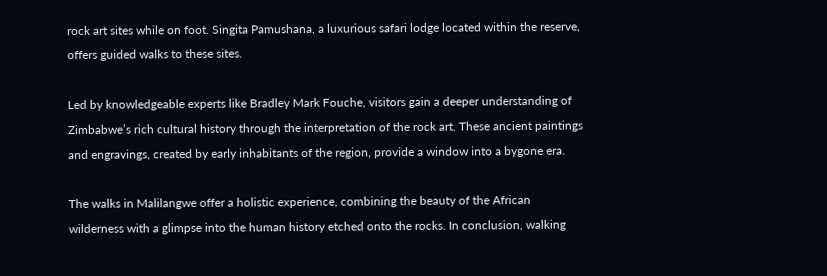rock art sites while on foot. Singita Pamushana, a luxurious safari lodge located within the reserve, offers guided walks to these sites.

Led by knowledgeable experts like Bradley Mark Fouche, visitors gain a deeper understanding of Zimbabwe’s rich cultural history through the interpretation of the rock art. These ancient paintings and engravings, created by early inhabitants of the region, provide a window into a bygone era.

The walks in Malilangwe offer a holistic experience, combining the beauty of the African wilderness with a glimpse into the human history etched onto the rocks. In conclusion, walking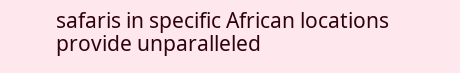safaris in specific African locations provide unparalleled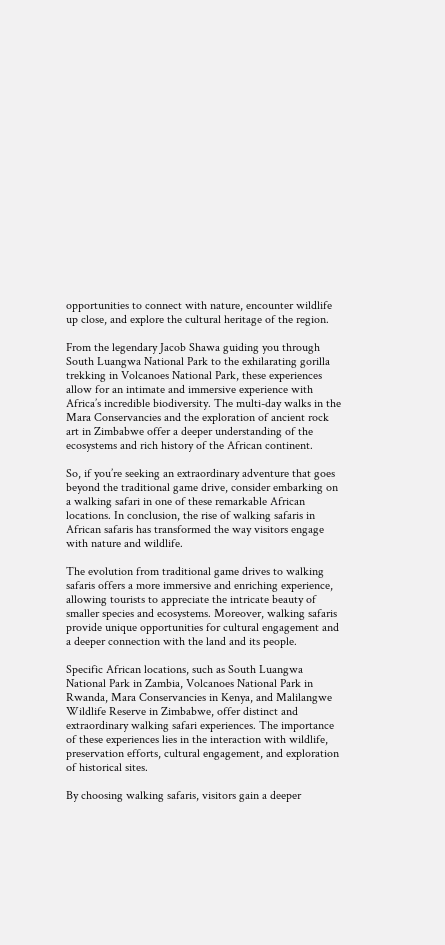opportunities to connect with nature, encounter wildlife up close, and explore the cultural heritage of the region.

From the legendary Jacob Shawa guiding you through South Luangwa National Park to the exhilarating gorilla trekking in Volcanoes National Park, these experiences allow for an intimate and immersive experience with Africa’s incredible biodiversity. The multi-day walks in the Mara Conservancies and the exploration of ancient rock art in Zimbabwe offer a deeper understanding of the ecosystems and rich history of the African continent.

So, if you’re seeking an extraordinary adventure that goes beyond the traditional game drive, consider embarking on a walking safari in one of these remarkable African locations. In conclusion, the rise of walking safaris in African safaris has transformed the way visitors engage with nature and wildlife.

The evolution from traditional game drives to walking safaris offers a more immersive and enriching experience, allowing tourists to appreciate the intricate beauty of smaller species and ecosystems. Moreover, walking safaris provide unique opportunities for cultural engagement and a deeper connection with the land and its people.

Specific African locations, such as South Luangwa National Park in Zambia, Volcanoes National Park in Rwanda, Mara Conservancies in Kenya, and Malilangwe Wildlife Reserve in Zimbabwe, offer distinct and extraordinary walking safari experiences. The importance of these experiences lies in the interaction with wildlife, preservation efforts, cultural engagement, and exploration of historical sites.

By choosing walking safaris, visitors gain a deeper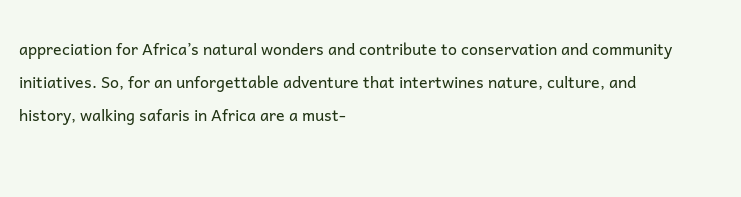appreciation for Africa’s natural wonders and contribute to conservation and community initiatives. So, for an unforgettable adventure that intertwines nature, culture, and history, walking safaris in Africa are a must-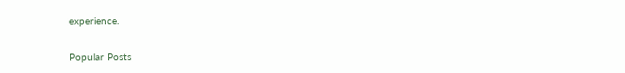experience.

Popular Posts